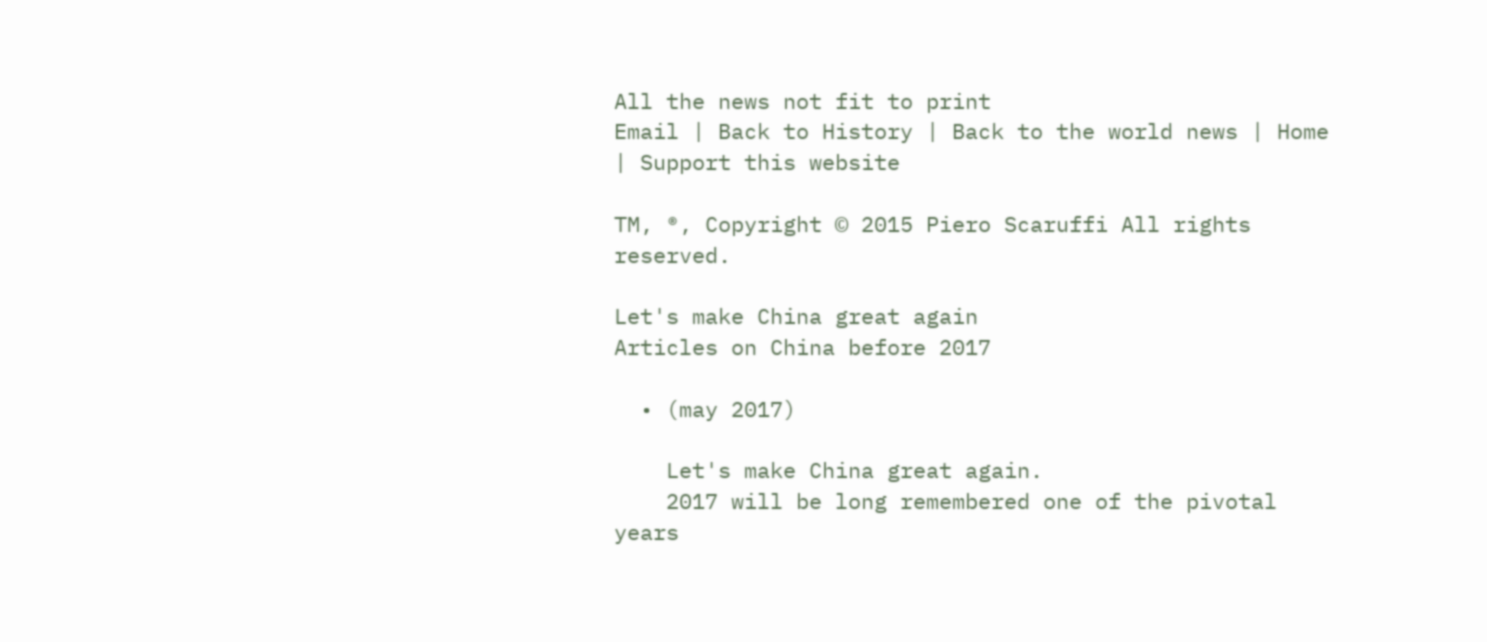All the news not fit to print
Email | Back to History | Back to the world news | Home | Support this website

TM, ®, Copyright © 2015 Piero Scaruffi All rights reserved.

Let's make China great again
Articles on China before 2017

  • (may 2017)

    Let's make China great again.
    2017 will be long remembered one of the pivotal years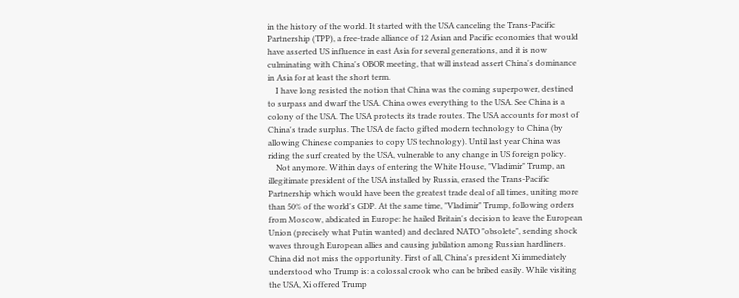in the history of the world. It started with the USA canceling the Trans-Pacific Partnership (TPP), a free-trade alliance of 12 Asian and Pacific economies that would have asserted US influence in east Asia for several generations, and it is now culminating with China's OBOR meeting, that will instead assert China's dominance in Asia for at least the short term.
    I have long resisted the notion that China was the coming superpower, destined to surpass and dwarf the USA. China owes everything to the USA. See China is a colony of the USA. The USA protects its trade routes. The USA accounts for most of China's trade surplus. The USA de facto gifted modern technology to China (by allowing Chinese companies to copy US technology). Until last year China was riding the surf created by the USA, vulnerable to any change in US foreign policy.
    Not anymore. Within days of entering the White House, "Vladimir" Trump, an illegitimate president of the USA installed by Russia, erased the Trans-Pacific Partnership which would have been the greatest trade deal of all times, uniting more than 50% of the world's GDP. At the same time, "Vladimir" Trump, following orders from Moscow, abdicated in Europe: he hailed Britain's decision to leave the European Union (precisely what Putin wanted) and declared NATO "obsolete", sending shock waves through European allies and causing jubilation among Russian hardliners. China did not miss the opportunity. First of all, China's president Xi immediately understood who Trump is: a colossal crook who can be bribed easily. While visiting the USA, Xi offered Trump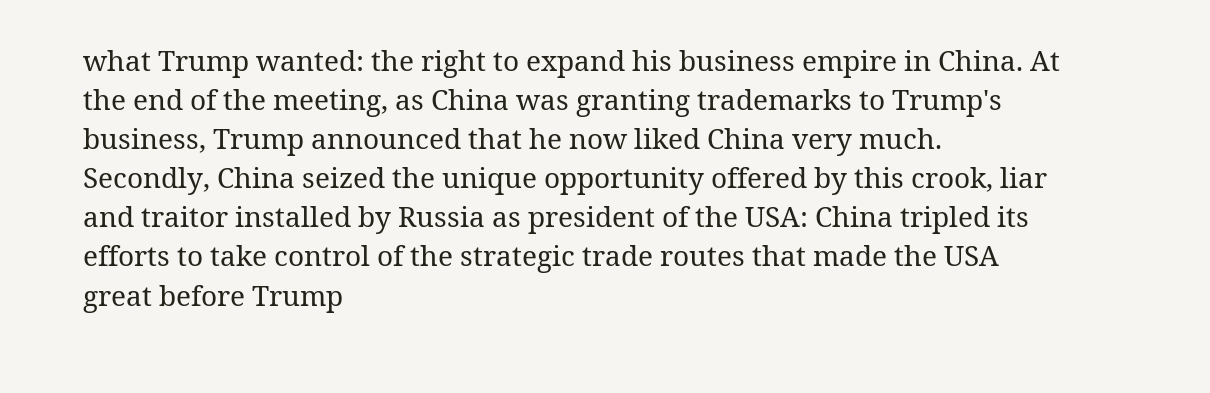what Trump wanted: the right to expand his business empire in China. At the end of the meeting, as China was granting trademarks to Trump's business, Trump announced that he now liked China very much. Secondly, China seized the unique opportunity offered by this crook, liar and traitor installed by Russia as president of the USA: China tripled its efforts to take control of the strategic trade routes that made the USA great before Trump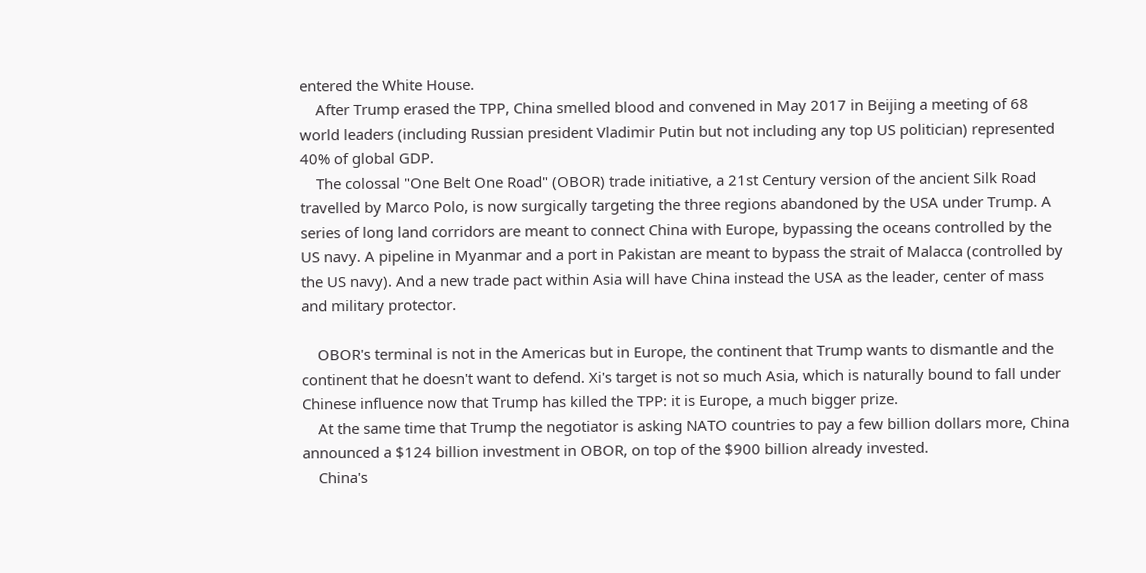entered the White House.
    After Trump erased the TPP, China smelled blood and convened in May 2017 in Beijing a meeting of 68 world leaders (including Russian president Vladimir Putin but not including any top US politician) represented 40% of global GDP.
    The colossal "One Belt One Road" (OBOR) trade initiative, a 21st Century version of the ancient Silk Road travelled by Marco Polo, is now surgically targeting the three regions abandoned by the USA under Trump. A series of long land corridors are meant to connect China with Europe, bypassing the oceans controlled by the US navy. A pipeline in Myanmar and a port in Pakistan are meant to bypass the strait of Malacca (controlled by the US navy). And a new trade pact within Asia will have China instead the USA as the leader, center of mass and military protector.

    OBOR's terminal is not in the Americas but in Europe, the continent that Trump wants to dismantle and the continent that he doesn't want to defend. Xi's target is not so much Asia, which is naturally bound to fall under Chinese influence now that Trump has killed the TPP: it is Europe, a much bigger prize.
    At the same time that Trump the negotiator is asking NATO countries to pay a few billion dollars more, China announced a $124 billion investment in OBOR, on top of the $900 billion already invested.
    China's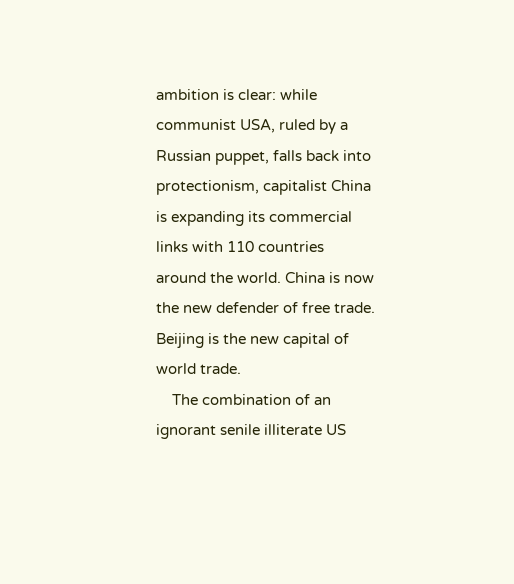ambition is clear: while communist USA, ruled by a Russian puppet, falls back into protectionism, capitalist China is expanding its commercial links with 110 countries around the world. China is now the new defender of free trade. Beijing is the new capital of world trade.
    The combination of an ignorant senile illiterate US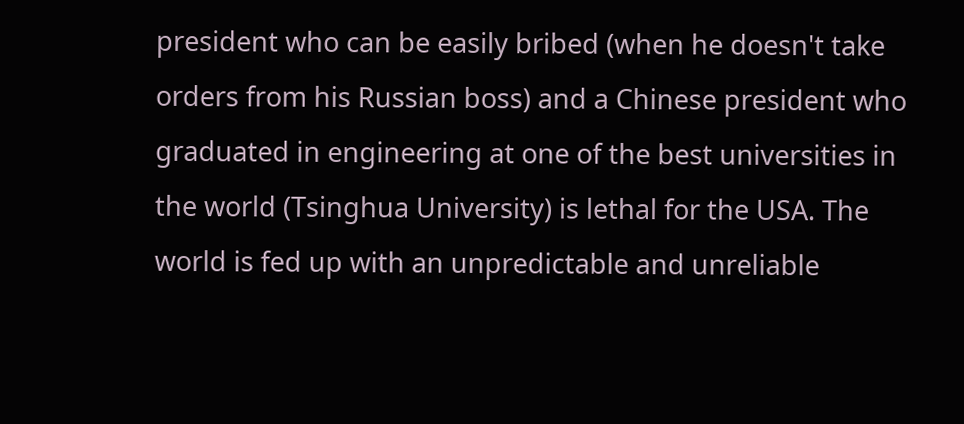president who can be easily bribed (when he doesn't take orders from his Russian boss) and a Chinese president who graduated in engineering at one of the best universities in the world (Tsinghua University) is lethal for the USA. The world is fed up with an unpredictable and unreliable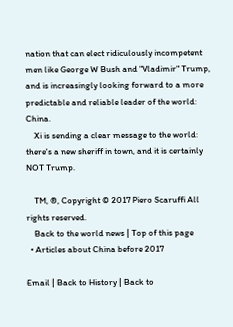nation that can elect ridiculously incompetent men like George W Bush and "Vladimir" Trump, and is increasingly looking forward to a more predictable and reliable leader of the world: China.
    Xi is sending a clear message to the world: there's a new sheriff in town, and it is certainly NOT Trump.

    TM, ®, Copyright © 2017 Piero Scaruffi All rights reserved.
    Back to the world news | Top of this page
  • Articles about China before 2017

Email | Back to History | Back to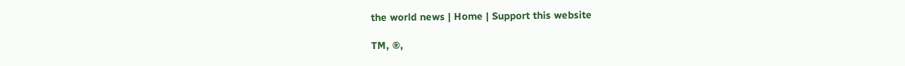the world news | Home | Support this website

TM, ®,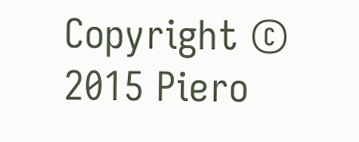Copyright © 2015 Piero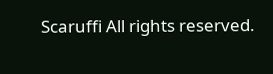Scaruffi All rights reserved.